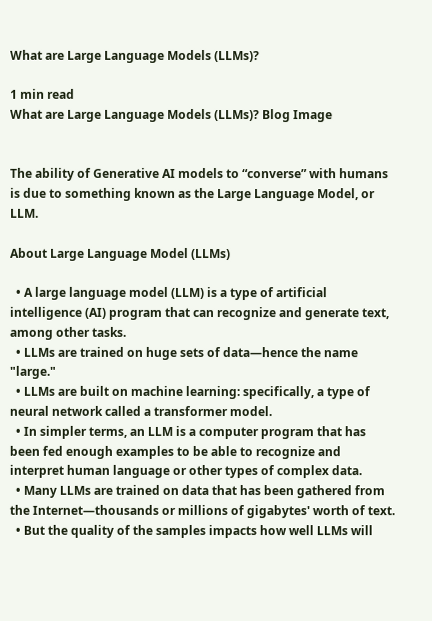What are Large Language Models (LLMs)?

1 min read
What are Large Language Models (LLMs)? Blog Image


The ability of Generative AI models to “converse” with humans is due to something known as the Large Language Model, or LLM.

About Large Language Model (LLMs)

  • A large language model (LLM) is a type of artificial intelligence (AI) program that can recognize and generate text, among other tasks.
  • LLMs are trained on huge sets of data—hence the name "large."
  • LLMs are built on machine learning: specifically, a type of neural network called a transformer model.
  • In simpler terms, an LLM is a computer program that has been fed enough examples to be able to recognize and interpret human language or other types of complex data.
  • Many LLMs are trained on data that has been gathered from the Internet—thousands or millions of gigabytes' worth of text.
  • But the quality of the samples impacts how well LLMs will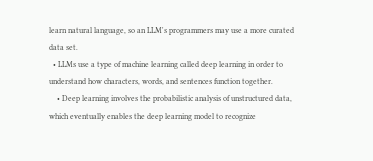learn natural language, so an LLM's programmers may use a more curated data set.
  • LLMs use a type of machine learning called deep learning in order to understand how characters, words, and sentences function together.
    • Deep learning involves the probabilistic analysis of unstructured data, which eventually enables the deep learning model to recognize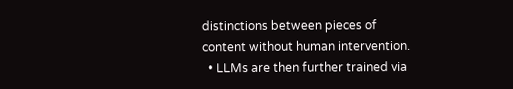distinctions between pieces of content without human intervention.
  • LLMs are then further trained via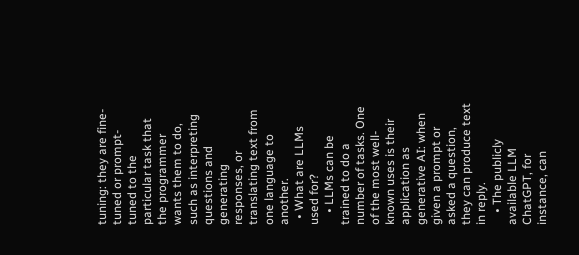tuning: they are fine-tuned or prompt-tuned to the particular task that the programmer wants them to do, such as interpreting questions and generating responses, or translating text from one language to another.
  • What are LLMs used for?
    • LLMs can be trained to do a number of tasks. One of the most well-known uses is their application as generative AI: when given a prompt or asked a question, they can produce text in reply.
    • The publicly available LLM ChatGPT, for instance, can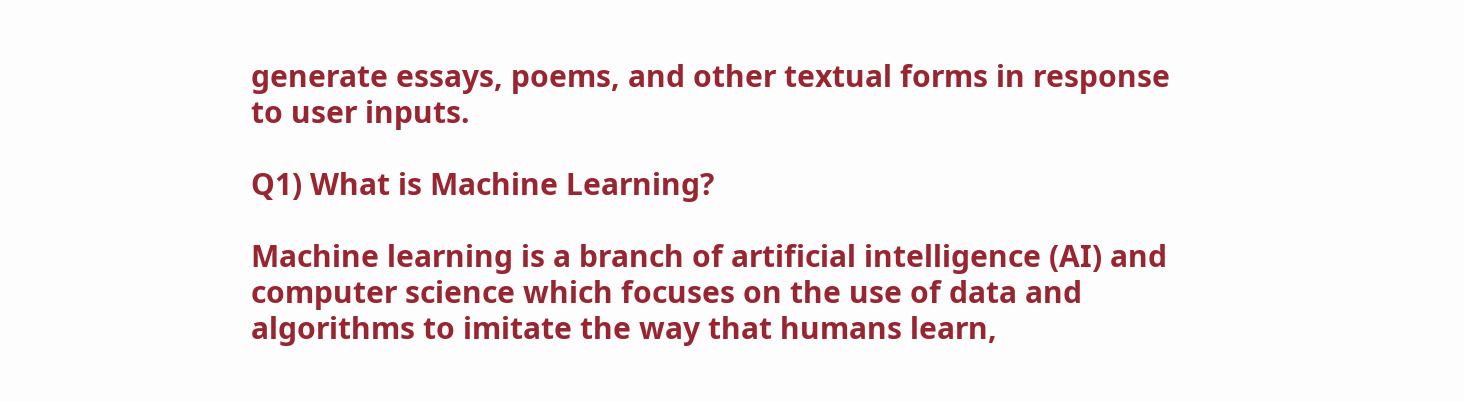generate essays, poems, and other textual forms in response to user inputs.

Q1) What is Machine Learning?

Machine learning is a branch of artificial intelligence (AI) and computer science which focuses on the use of data and algorithms to imitate the way that humans learn,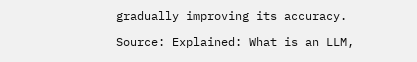gradually improving its accuracy.

Source: Explained: What is an LLM,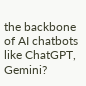the backbone of AI chatbots like ChatGPT, Gemini?